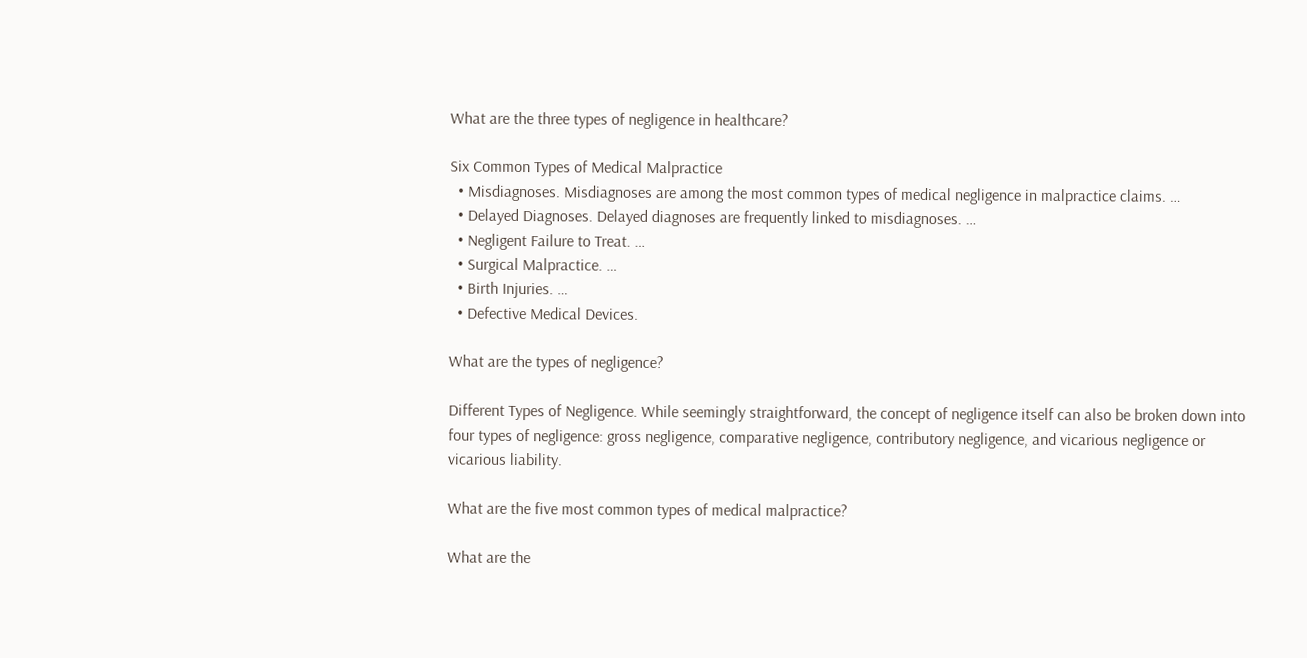What are the three types of negligence in healthcare?

Six Common Types of Medical Malpractice
  • Misdiagnoses. Misdiagnoses are among the most common types of medical negligence in malpractice claims. …
  • Delayed Diagnoses. Delayed diagnoses are frequently linked to misdiagnoses. …
  • Negligent Failure to Treat. …
  • Surgical Malpractice. …
  • Birth Injuries. …
  • Defective Medical Devices.

What are the types of negligence?

Different Types of Negligence. While seemingly straightforward, the concept of negligence itself can also be broken down into four types of negligence: gross negligence, comparative negligence, contributory negligence, and vicarious negligence or vicarious liability.

What are the five most common types of medical malpractice?

What are the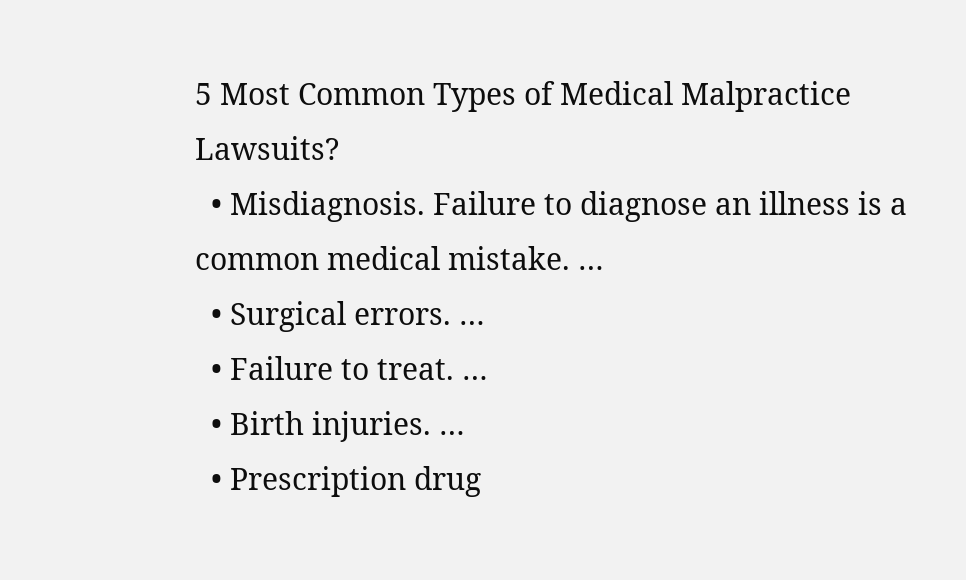5 Most Common Types of Medical Malpractice Lawsuits?
  • Misdiagnosis. Failure to diagnose an illness is a common medical mistake. …
  • Surgical errors. …
  • Failure to treat. …
  • Birth injuries. …
  • Prescription drug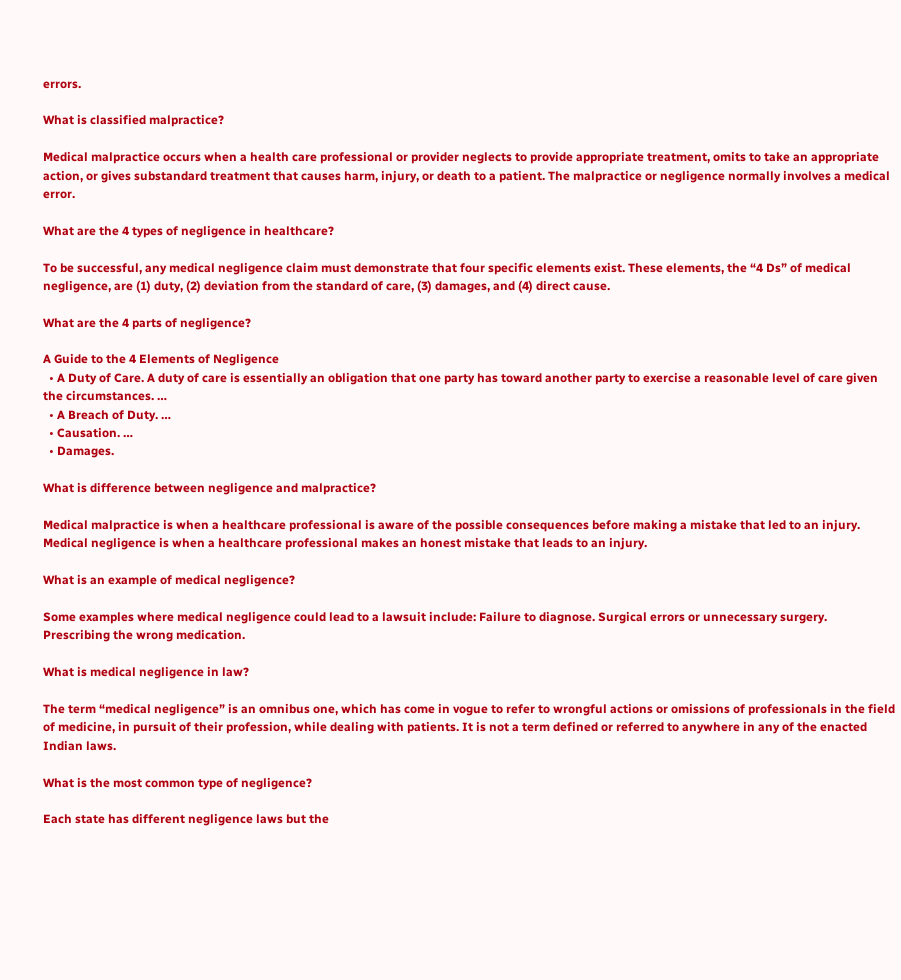errors.

What is classified malpractice?

Medical malpractice occurs when a health care professional or provider neglects to provide appropriate treatment, omits to take an appropriate action, or gives substandard treatment that causes harm, injury, or death to a patient. The malpractice or negligence normally involves a medical error.

What are the 4 types of negligence in healthcare?

To be successful, any medical negligence claim must demonstrate that four specific elements exist. These elements, the “4 Ds” of medical negligence, are (1) duty, (2) deviation from the standard of care, (3) damages, and (4) direct cause.

What are the 4 parts of negligence?

A Guide to the 4 Elements of Negligence
  • A Duty of Care. A duty of care is essentially an obligation that one party has toward another party to exercise a reasonable level of care given the circumstances. …
  • A Breach of Duty. …
  • Causation. …
  • Damages.

What is difference between negligence and malpractice?

Medical malpractice is when a healthcare professional is aware of the possible consequences before making a mistake that led to an injury. Medical negligence is when a healthcare professional makes an honest mistake that leads to an injury.

What is an example of medical negligence?

Some examples where medical negligence could lead to a lawsuit include: Failure to diagnose. Surgical errors or unnecessary surgery. Prescribing the wrong medication.

What is medical negligence in law?

The term “medical negligence” is an omnibus one, which has come in vogue to refer to wrongful actions or omissions of professionals in the field of medicine, in pursuit of their profession, while dealing with patients. It is not a term defined or referred to anywhere in any of the enacted Indian laws.

What is the most common type of negligence?

Each state has different negligence laws but the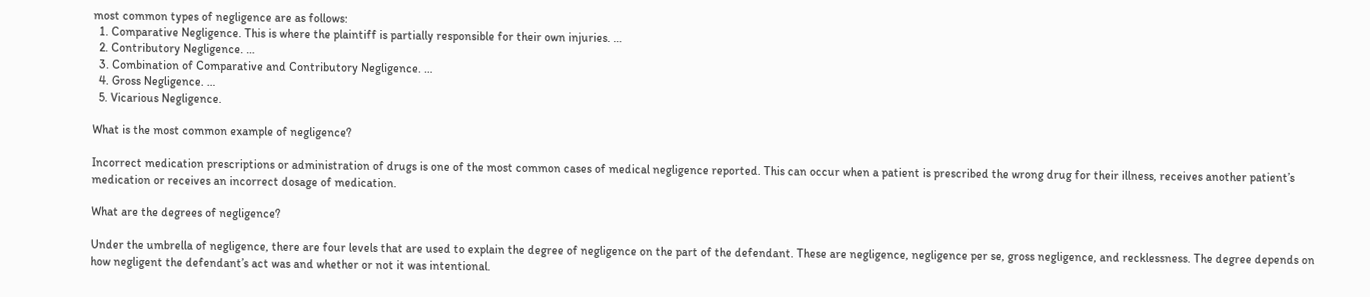most common types of negligence are as follows:
  1. Comparative Negligence. This is where the plaintiff is partially responsible for their own injuries. …
  2. Contributory Negligence. …
  3. Combination of Comparative and Contributory Negligence. …
  4. Gross Negligence. …
  5. Vicarious Negligence.

What is the most common example of negligence?

Incorrect medication prescriptions or administration of drugs is one of the most common cases of medical negligence reported. This can occur when a patient is prescribed the wrong drug for their illness, receives another patient’s medication or receives an incorrect dosage of medication.

What are the degrees of negligence?

Under the umbrella of negligence, there are four levels that are used to explain the degree of negligence on the part of the defendant. These are negligence, negligence per se, gross negligence, and recklessness. The degree depends on how negligent the defendant’s act was and whether or not it was intentional.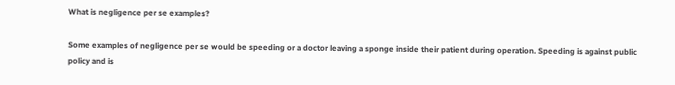What is negligence per se examples?

Some examples of negligence per se would be speeding or a doctor leaving a sponge inside their patient during operation. Speeding is against public policy and is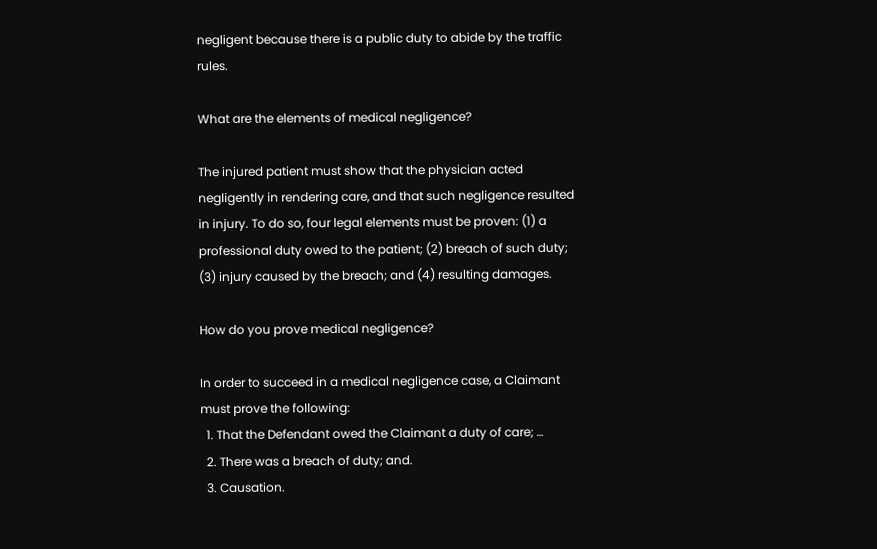negligent because there is a public duty to abide by the traffic rules.

What are the elements of medical negligence?

The injured patient must show that the physician acted negligently in rendering care, and that such negligence resulted in injury. To do so, four legal elements must be proven: (1) a professional duty owed to the patient; (2) breach of such duty; (3) injury caused by the breach; and (4) resulting damages.

How do you prove medical negligence?

In order to succeed in a medical negligence case, a Claimant must prove the following:
  1. That the Defendant owed the Claimant a duty of care; …
  2. There was a breach of duty; and.
  3. Causation.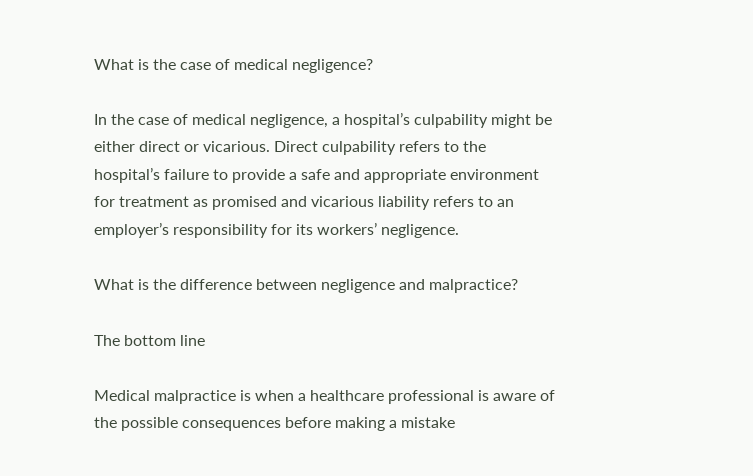What is the case of medical negligence?

In the case of medical negligence, a hospital’s culpability might be either direct or vicarious. Direct culpability refers to the hospital’s failure to provide a safe and appropriate environment for treatment as promised and vicarious liability refers to an employer’s responsibility for its workers’ negligence.

What is the difference between negligence and malpractice?

The bottom line

Medical malpractice is when a healthcare professional is aware of the possible consequences before making a mistake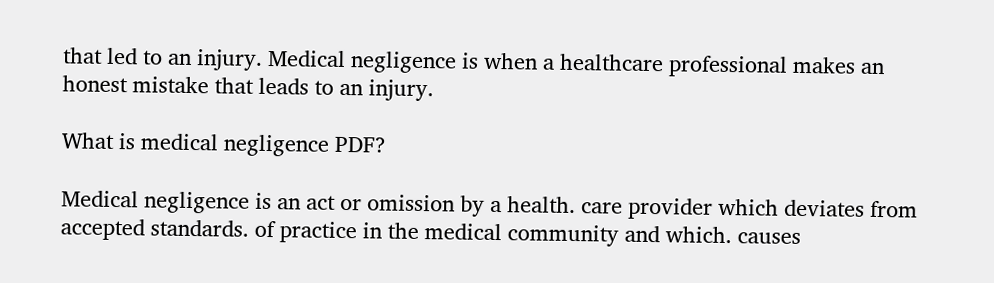that led to an injury. Medical negligence is when a healthcare professional makes an honest mistake that leads to an injury.

What is medical negligence PDF?

Medical negligence is an act or omission by a health. care provider which deviates from accepted standards. of practice in the medical community and which. causes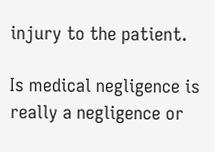injury to the patient.

Is medical negligence is really a negligence or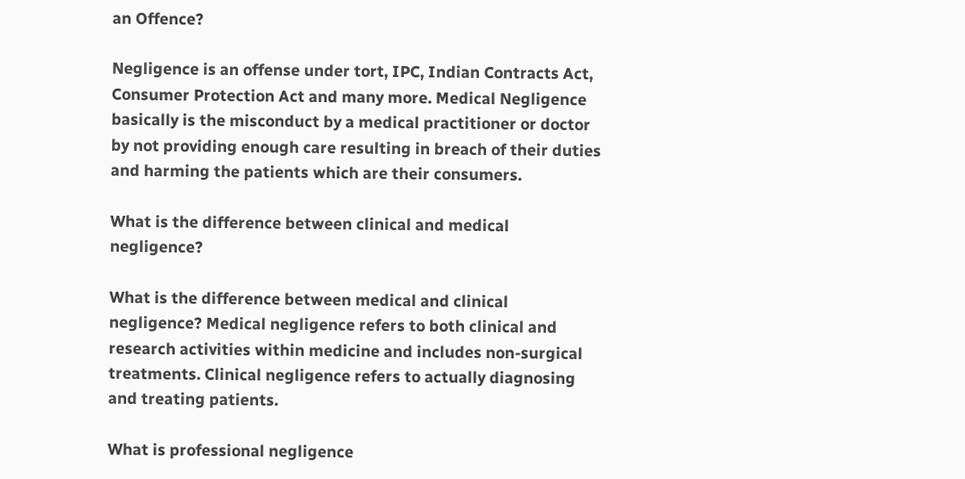an Offence?

Negligence is an offense under tort, IPC, Indian Contracts Act, Consumer Protection Act and many more. Medical Negligence basically is the misconduct by a medical practitioner or doctor by not providing enough care resulting in breach of their duties and harming the patients which are their consumers.

What is the difference between clinical and medical negligence?

What is the difference between medical and clinical negligence? Medical negligence refers to both clinical and research activities within medicine and includes non-surgical treatments. Clinical negligence refers to actually diagnosing and treating patients.

What is professional negligence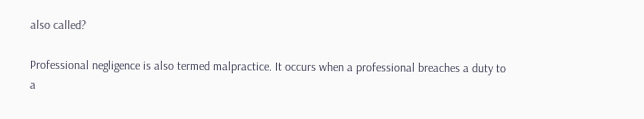also called?

Professional negligence is also termed malpractice. It occurs when a professional breaches a duty to a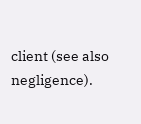client (see also negligence).